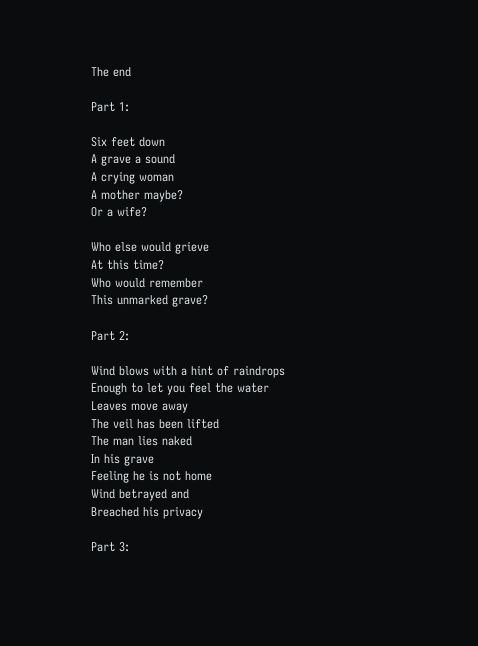The end

Part 1:

Six feet down
A grave a sound
A crying woman
A mother maybe?
Or a wife?

Who else would grieve
At this time?
Who would remember
This unmarked grave?

Part 2:

Wind blows with a hint of raindrops
Enough to let you feel the water
Leaves move away
The veil has been lifted
The man lies naked
In his grave
Feeling he is not home
Wind betrayed and
Breached his privacy

Part 3: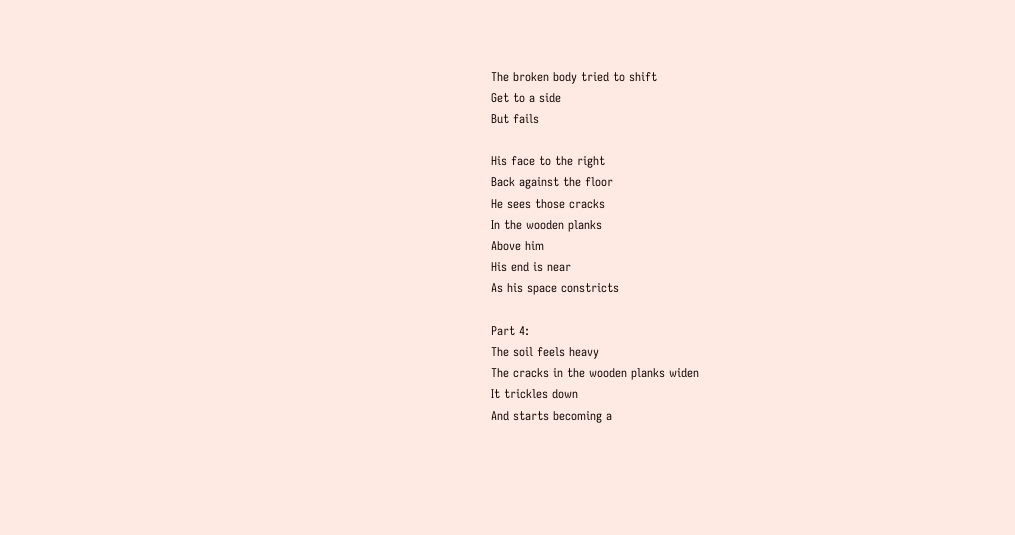The broken body tried to shift
Get to a side
But fails

His face to the right
Back against the floor
He sees those cracks
In the wooden planks
Above him
His end is near
As his space constricts

Part 4:
The soil feels heavy
The cracks in the wooden planks widen
It trickles down
And starts becoming a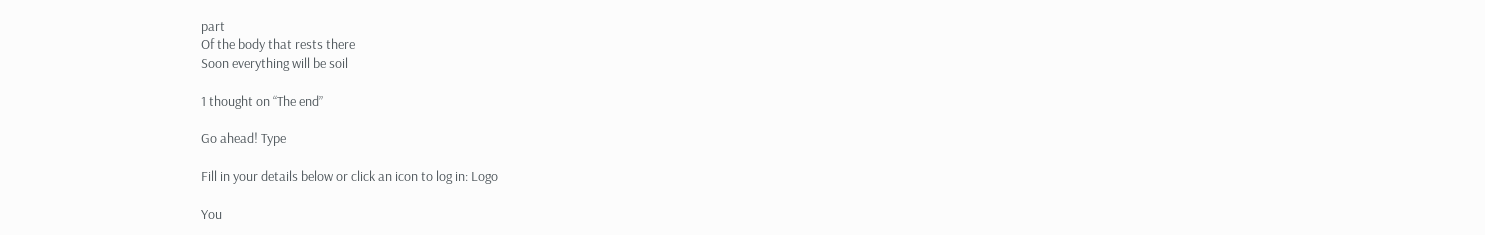part
Of the body that rests there
Soon everything will be soil

1 thought on “The end”

Go ahead! Type

Fill in your details below or click an icon to log in: Logo

You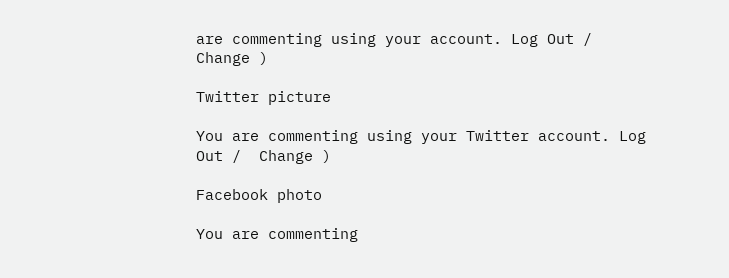are commenting using your account. Log Out /  Change )

Twitter picture

You are commenting using your Twitter account. Log Out /  Change )

Facebook photo

You are commenting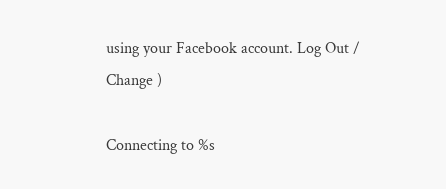using your Facebook account. Log Out /  Change )

Connecting to %s